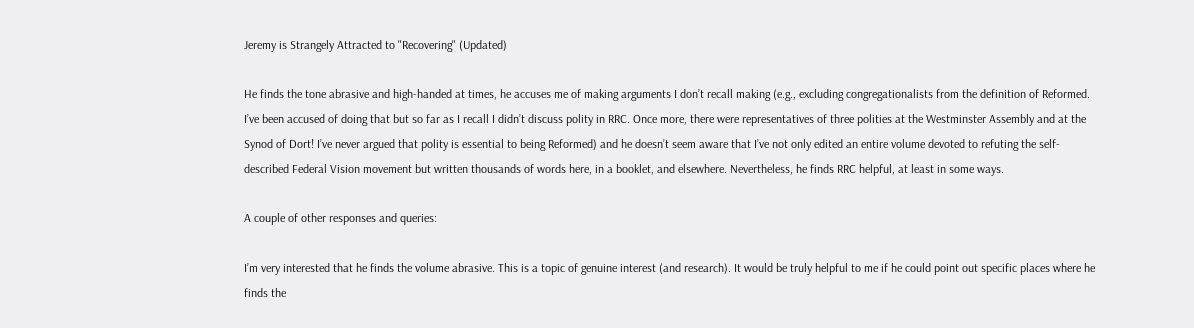Jeremy is Strangely Attracted to "Recovering" (Updated)

He finds the tone abrasive and high-handed at times, he accuses me of making arguments I don’t recall making (e.g., excluding congregationalists from the definition of Reformed. I’ve been accused of doing that but so far as I recall I didn’t discuss polity in RRC. Once more, there were representatives of three polities at the Westminster Assembly and at the Synod of Dort! I’ve never argued that polity is essential to being Reformed) and he doesn’t seem aware that I’ve not only edited an entire volume devoted to refuting the self-described Federal Vision movement but written thousands of words here, in a booklet, and elsewhere. Nevertheless, he finds RRC helpful, at least in some ways.

A couple of other responses and queries:

I’m very interested that he finds the volume abrasive. This is a topic of genuine interest (and research). It would be truly helpful to me if he could point out specific places where he finds the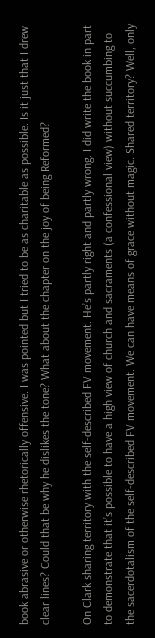book abrasive or otherwise rhetorically offensive. I was pointed but I tried to be as charitable as possible. Is it just that I drew clear lines? Could that be why he dislikes the tone? What about the chapter on the joy of being Reformed?

On Clark sharing territory with the self-described FV movement. He’s partly right and partly wrong. I did write the book in part to demonstrate that it’s possible to have a high view of church and sacraments (a confessional view) without succumbing to the sacerdotalism of the self-described FV movement. We can have means of grace without magic. Shared territory? Well, only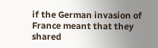if the German invasion of France meant that they shared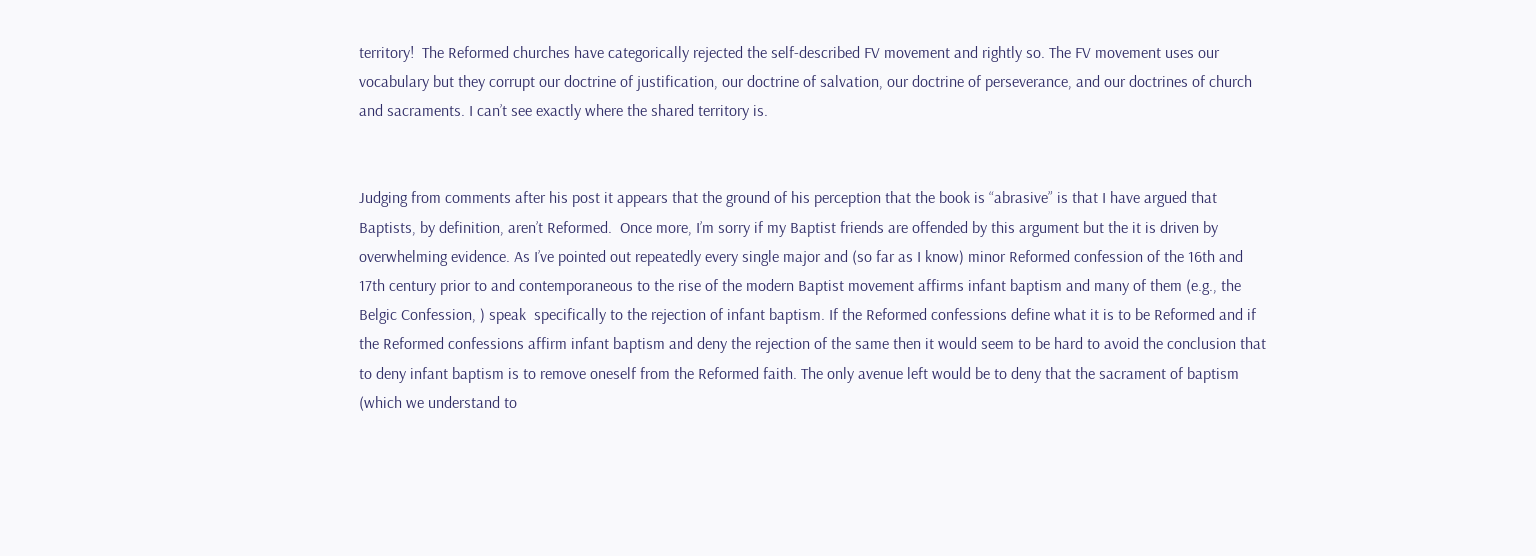territory!  The Reformed churches have categorically rejected the self-described FV movement and rightly so. The FV movement uses our vocabulary but they corrupt our doctrine of justification, our doctrine of salvation, our doctrine of perseverance, and our doctrines of church and sacraments. I can’t see exactly where the shared territory is.


Judging from comments after his post it appears that the ground of his perception that the book is “abrasive” is that I have argued that Baptists, by definition, aren’t Reformed.  Once more, I’m sorry if my Baptist friends are offended by this argument but the it is driven by overwhelming evidence. As I’ve pointed out repeatedly every single major and (so far as I know) minor Reformed confession of the 16th and 17th century prior to and contemporaneous to the rise of the modern Baptist movement affirms infant baptism and many of them (e.g., the Belgic Confession, ) speak  specifically to the rejection of infant baptism. If the Reformed confessions define what it is to be Reformed and if the Reformed confessions affirm infant baptism and deny the rejection of the same then it would seem to be hard to avoid the conclusion that to deny infant baptism is to remove oneself from the Reformed faith. The only avenue left would be to deny that the sacrament of baptism (which we understand to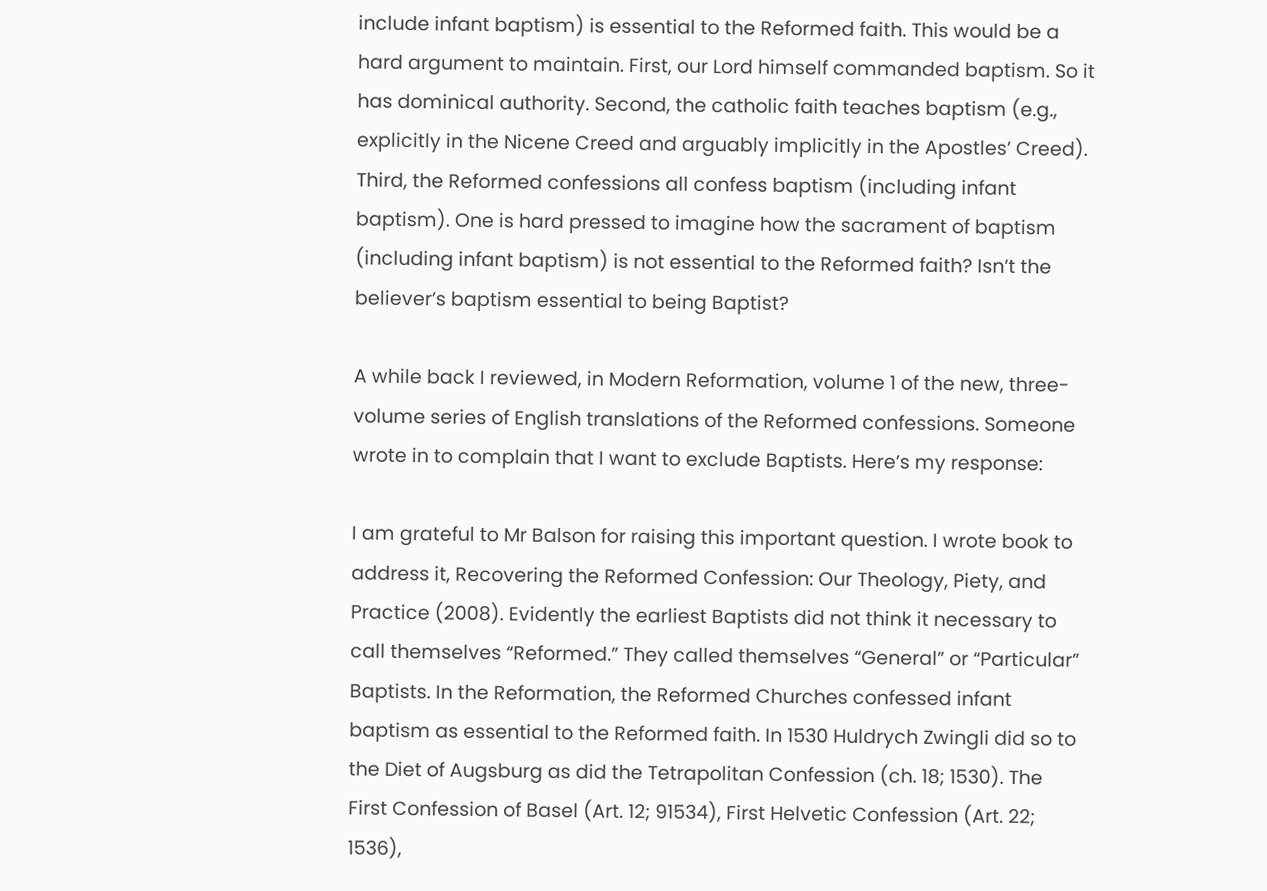include infant baptism) is essential to the Reformed faith. This would be a hard argument to maintain. First, our Lord himself commanded baptism. So it has dominical authority. Second, the catholic faith teaches baptism (e.g., explicitly in the Nicene Creed and arguably implicitly in the Apostles’ Creed). Third, the Reformed confessions all confess baptism (including infant baptism). One is hard pressed to imagine how the sacrament of baptism (including infant baptism) is not essential to the Reformed faith? Isn’t the believer’s baptism essential to being Baptist?

A while back I reviewed, in Modern Reformation, volume 1 of the new, three-volume series of English translations of the Reformed confessions. Someone wrote in to complain that I want to exclude Baptists. Here’s my response:

I am grateful to Mr Balson for raising this important question. I wrote book to address it, Recovering the Reformed Confession: Our Theology, Piety, and Practice (2008). Evidently the earliest Baptists did not think it necessary to call themselves “Reformed.” They called themselves “General” or “Particular” Baptists. In the Reformation, the Reformed Churches confessed infant baptism as essential to the Reformed faith. In 1530 Huldrych Zwingli did so to the Diet of Augsburg as did the Tetrapolitan Confession (ch. 18; 1530). The First Confession of Basel (Art. 12; 91534), First Helvetic Confession (Art. 22; 1536),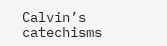Calvin’s catechisms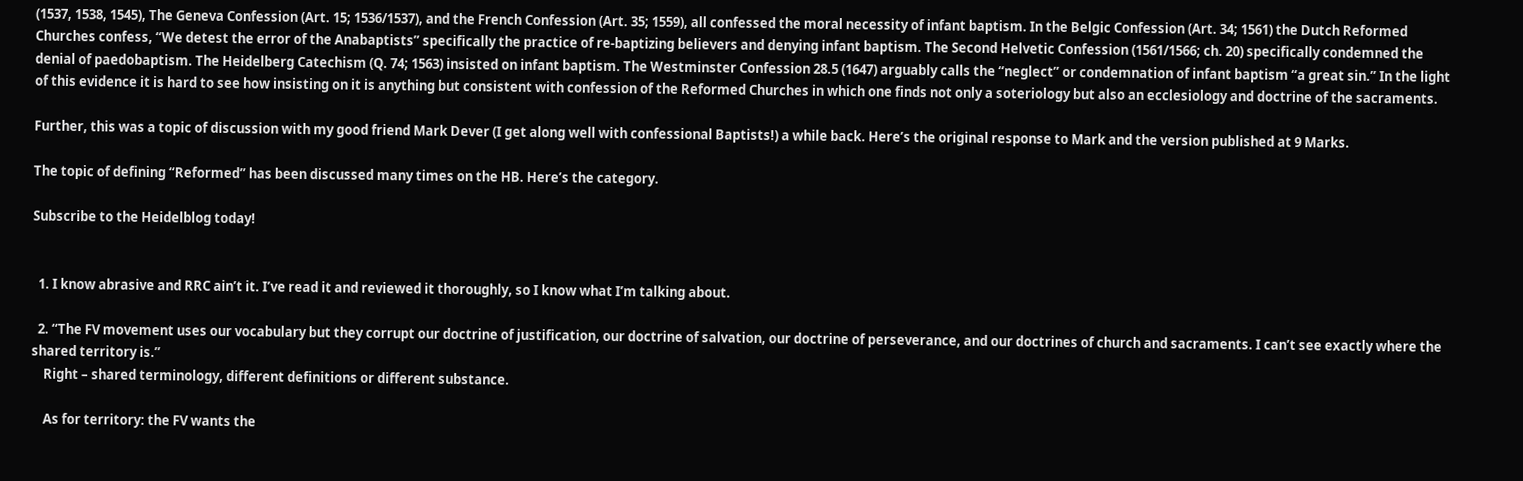(1537, 1538, 1545), The Geneva Confession (Art. 15; 1536/1537), and the French Confession (Art. 35; 1559), all confessed the moral necessity of infant baptism. In the Belgic Confession (Art. 34; 1561) the Dutch Reformed Churches confess, “We detest the error of the Anabaptists” specifically the practice of re-baptizing believers and denying infant baptism. The Second Helvetic Confession (1561/1566; ch. 20) specifically condemned the denial of paedobaptism. The Heidelberg Catechism (Q. 74; 1563) insisted on infant baptism. The Westminster Confession 28.5 (1647) arguably calls the “neglect” or condemnation of infant baptism “a great sin.” In the light of this evidence it is hard to see how insisting on it is anything but consistent with confession of the Reformed Churches in which one finds not only a soteriology but also an ecclesiology and doctrine of the sacraments.

Further, this was a topic of discussion with my good friend Mark Dever (I get along well with confessional Baptists!) a while back. Here’s the original response to Mark and the version published at 9 Marks.

The topic of defining “Reformed” has been discussed many times on the HB. Here’s the category.

Subscribe to the Heidelblog today!


  1. I know abrasive and RRC ain’t it. I’ve read it and reviewed it thoroughly, so I know what I’m talking about.

  2. “The FV movement uses our vocabulary but they corrupt our doctrine of justification, our doctrine of salvation, our doctrine of perseverance, and our doctrines of church and sacraments. I can’t see exactly where the shared territory is.”
    Right – shared terminology, different definitions or different substance.

    As for territory: the FV wants the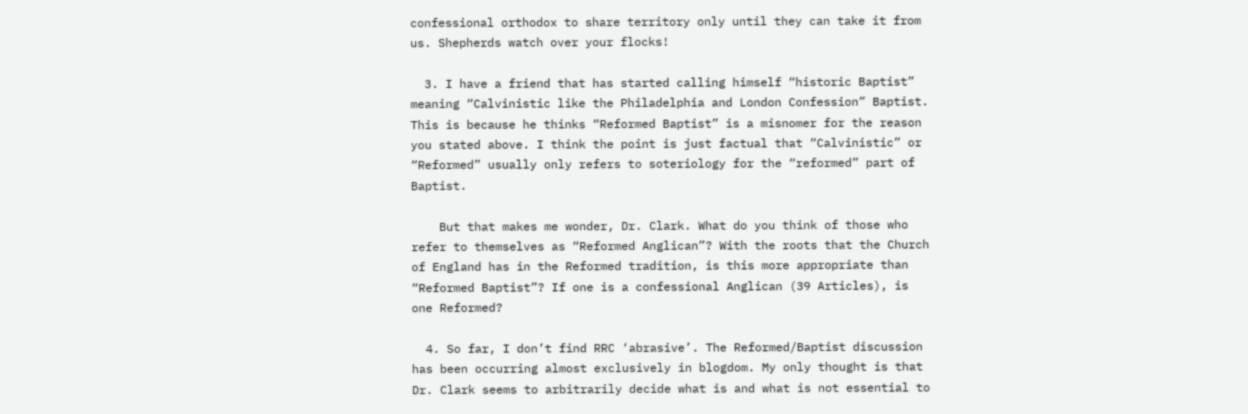confessional orthodox to share territory only until they can take it from us. Shepherds watch over your flocks!

  3. I have a friend that has started calling himself “historic Baptist” meaning “Calvinistic like the Philadelphia and London Confession” Baptist. This is because he thinks “Reformed Baptist” is a misnomer for the reason you stated above. I think the point is just factual that “Calvinistic” or “Reformed” usually only refers to soteriology for the “reformed” part of Baptist.

    But that makes me wonder, Dr. Clark. What do you think of those who refer to themselves as “Reformed Anglican”? With the roots that the Church of England has in the Reformed tradition, is this more appropriate than “Reformed Baptist”? If one is a confessional Anglican (39 Articles), is one Reformed?

  4. So far, I don’t find RRC ‘abrasive’. The Reformed/Baptist discussion has been occurring almost exclusively in blogdom. My only thought is that Dr. Clark seems to arbitrarily decide what is and what is not essential to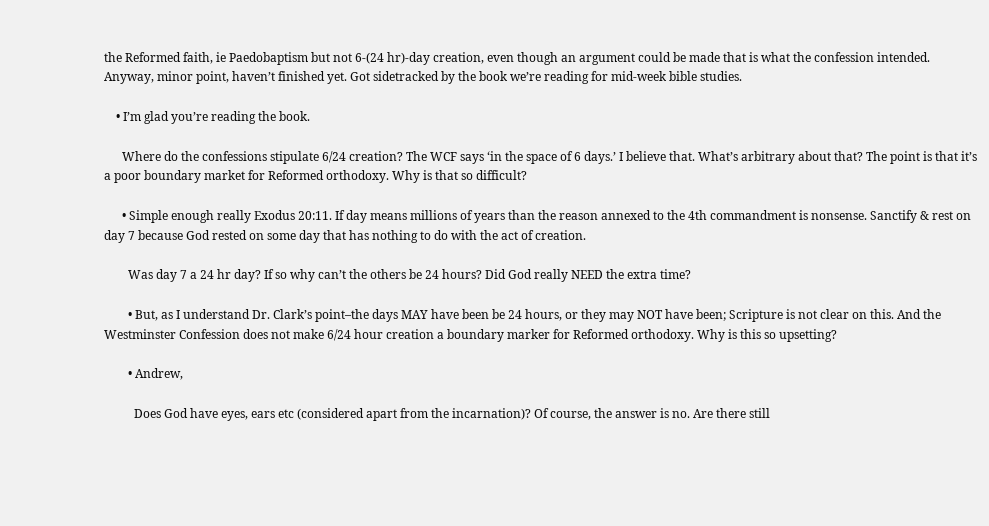the Reformed faith, ie Paedobaptism but not 6-(24 hr)-day creation, even though an argument could be made that is what the confession intended. Anyway, minor point, haven’t finished yet. Got sidetracked by the book we’re reading for mid-week bible studies.

    • I’m glad you’re reading the book.

      Where do the confessions stipulate 6/24 creation? The WCF says ‘in the space of 6 days.’ I believe that. What’s arbitrary about that? The point is that it’s a poor boundary market for Reformed orthodoxy. Why is that so difficult?

      • Simple enough really Exodus 20:11. If day means millions of years than the reason annexed to the 4th commandment is nonsense. Sanctify & rest on day 7 because God rested on some day that has nothing to do with the act of creation.

        Was day 7 a 24 hr day? If so why can’t the others be 24 hours? Did God really NEED the extra time?

        • But, as I understand Dr. Clark’s point–the days MAY have been be 24 hours, or they may NOT have been; Scripture is not clear on this. And the Westminster Confession does not make 6/24 hour creation a boundary marker for Reformed orthodoxy. Why is this so upsetting?

        • Andrew,

          Does God have eyes, ears etc (considered apart from the incarnation)? Of course, the answer is no. Are there still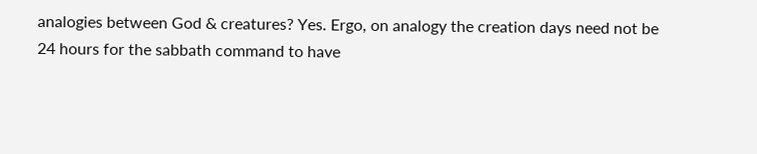analogies between God & creatures? Yes. Ergo, on analogy the creation days need not be 24 hours for the sabbath command to have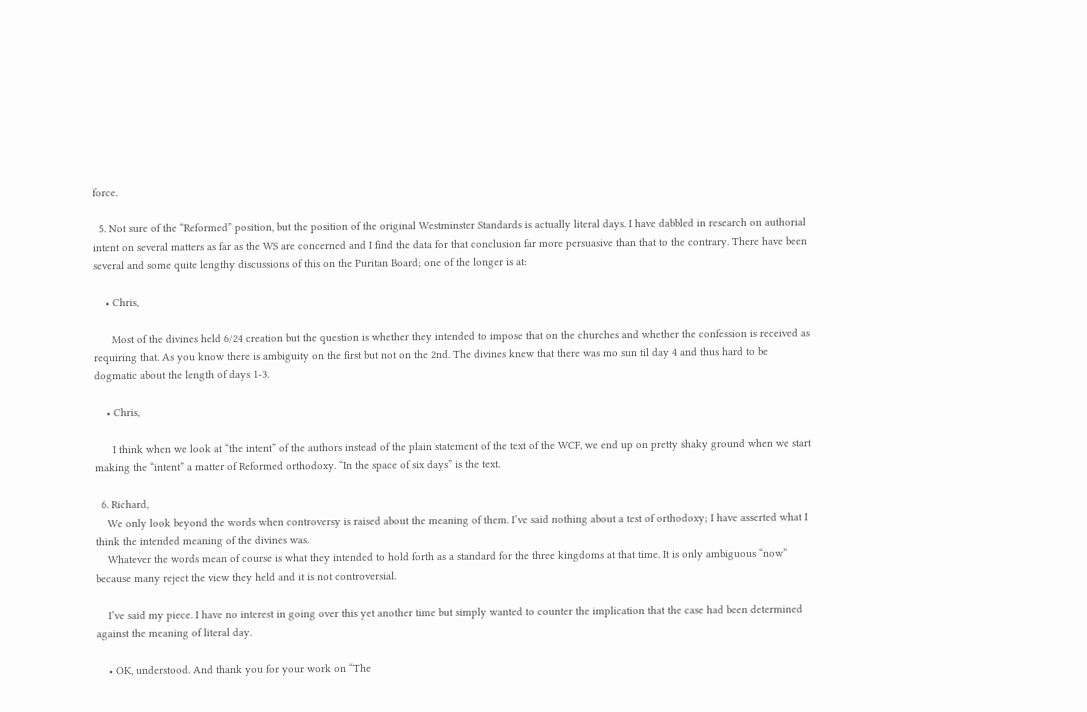force.

  5. Not sure of the “Reformed” position, but the position of the original Westminster Standards is actually literal days. I have dabbled in research on authorial intent on several matters as far as the WS are concerned and I find the data for that conclusion far more persuasive than that to the contrary. There have been several and some quite lengthy discussions of this on the Puritan Board; one of the longer is at:

    • Chris,

      Most of the divines held 6/24 creation but the question is whether they intended to impose that on the churches and whether the confession is received as requiring that. As you know there is ambiguity on the first but not on the 2nd. The divines knew that there was mo sun til day 4 and thus hard to be dogmatic about the length of days 1-3.

    • Chris,

      I think when we look at “the intent” of the authors instead of the plain statement of the text of the WCF, we end up on pretty shaky ground when we start making the “intent” a matter of Reformed orthodoxy. “In the space of six days” is the text.

  6. Richard,
    We only look beyond the words when controversy is raised about the meaning of them. I’ve said nothing about a test of orthodoxy; I have asserted what I think the intended meaning of the divines was.
    Whatever the words mean of course is what they intended to hold forth as a standard for the three kingdoms at that time. It is only ambiguous “now” because many reject the view they held and it is not controversial.

    I’ve said my piece. I have no interest in going over this yet another time but simply wanted to counter the implication that the case had been determined against the meaning of literal day.

    • OK, understood. And thank you for your work on “The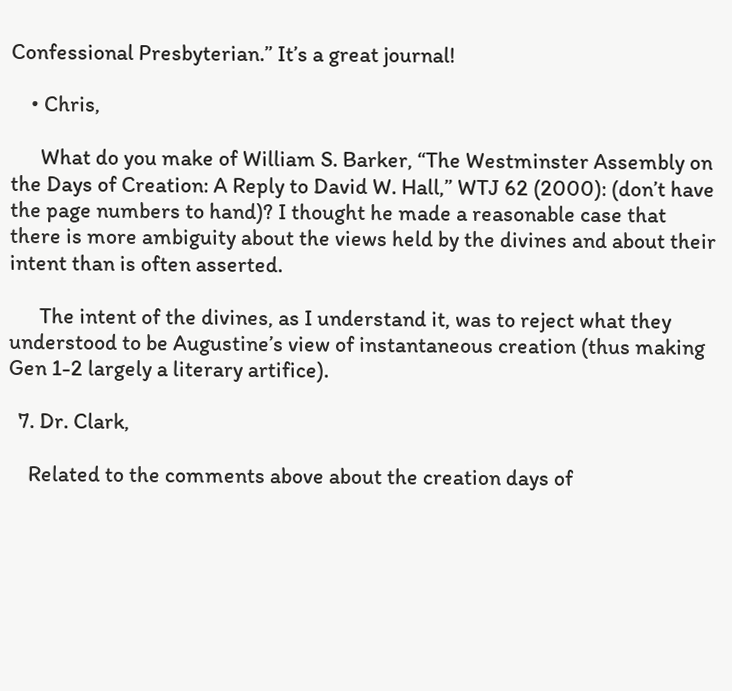Confessional Presbyterian.” It’s a great journal!

    • Chris,

      What do you make of William S. Barker, “The Westminster Assembly on the Days of Creation: A Reply to David W. Hall,” WTJ 62 (2000): (don’t have the page numbers to hand)? I thought he made a reasonable case that there is more ambiguity about the views held by the divines and about their intent than is often asserted.

      The intent of the divines, as I understand it, was to reject what they understood to be Augustine’s view of instantaneous creation (thus making Gen 1-2 largely a literary artifice).

  7. Dr. Clark,

    Related to the comments above about the creation days of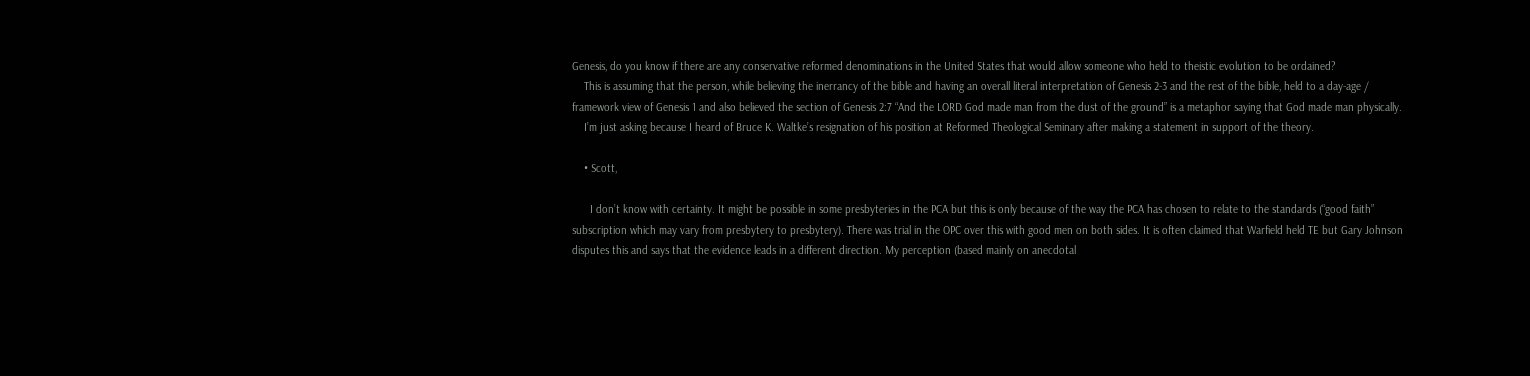Genesis, do you know if there are any conservative reformed denominations in the United States that would allow someone who held to theistic evolution to be ordained?
    This is assuming that the person, while believing the inerrancy of the bible and having an overall literal interpretation of Genesis 2-3 and the rest of the bible, held to a day-age / framework view of Genesis 1 and also believed the section of Genesis 2:7 “And the LORD God made man from the dust of the ground” is a metaphor saying that God made man physically.
    I’m just asking because I heard of Bruce K. Waltke’s resignation of his position at Reformed Theological Seminary after making a statement in support of the theory.

    • Scott,

      I don’t know with certainty. It might be possible in some presbyteries in the PCA but this is only because of the way the PCA has chosen to relate to the standards (“good faith” subscription which may vary from presbytery to presbytery). There was trial in the OPC over this with good men on both sides. It is often claimed that Warfield held TE but Gary Johnson disputes this and says that the evidence leads in a different direction. My perception (based mainly on anecdotal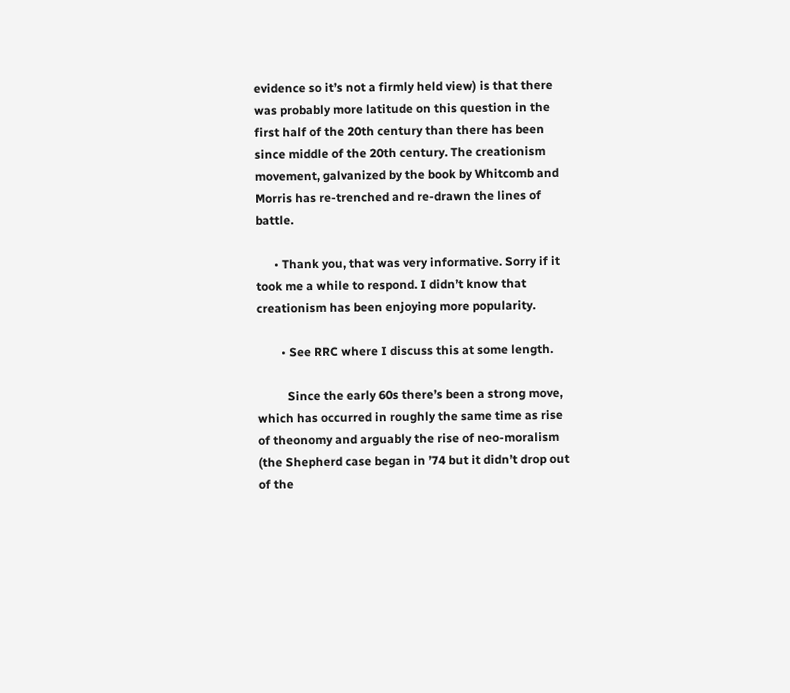evidence so it’s not a firmly held view) is that there was probably more latitude on this question in the first half of the 20th century than there has been since middle of the 20th century. The creationism movement, galvanized by the book by Whitcomb and Morris has re-trenched and re-drawn the lines of battle.

      • Thank you, that was very informative. Sorry if it took me a while to respond. I didn’t know that creationism has been enjoying more popularity.

        • See RRC where I discuss this at some length.

          Since the early 60s there’s been a strong move, which has occurred in roughly the same time as rise of theonomy and arguably the rise of neo-moralism (the Shepherd case began in ’74 but it didn’t drop out of the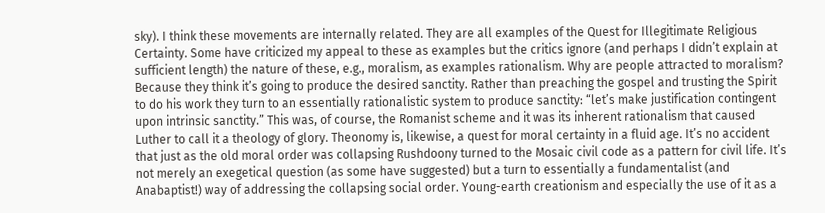sky). I think these movements are internally related. They are all examples of the Quest for Illegitimate Religious Certainty. Some have criticized my appeal to these as examples but the critics ignore (and perhaps I didn’t explain at sufficient length) the nature of these, e.g., moralism, as examples rationalism. Why are people attracted to moralism? Because they think it’s going to produce the desired sanctity. Rather than preaching the gospel and trusting the Spirit to do his work they turn to an essentially rationalistic system to produce sanctity: “let’s make justification contingent upon intrinsic sanctity.” This was, of course, the Romanist scheme and it was its inherent rationalism that caused Luther to call it a theology of glory. Theonomy is, likewise, a quest for moral certainty in a fluid age. It’s no accident that just as the old moral order was collapsing Rushdoony turned to the Mosaic civil code as a pattern for civil life. It’s not merely an exegetical question (as some have suggested) but a turn to essentially a fundamentalist (and Anabaptist!) way of addressing the collapsing social order. Young-earth creationism and especially the use of it as a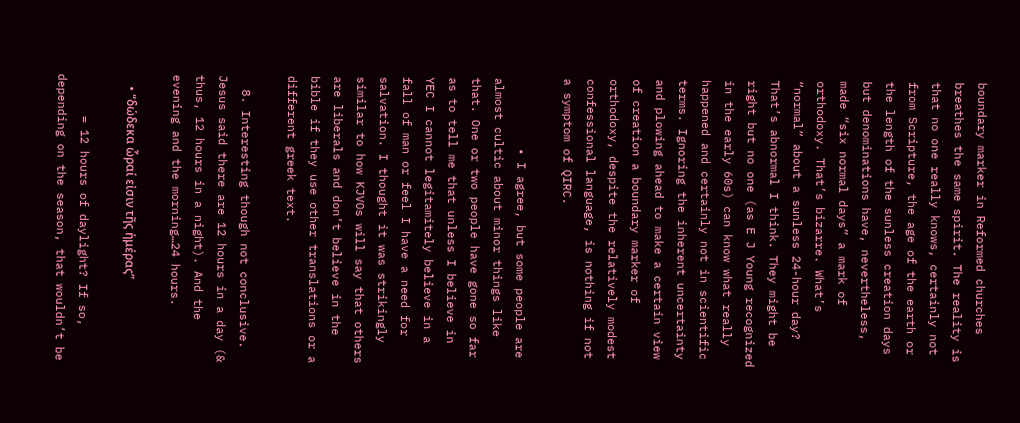boundary marker in Reformed churches breathes the same spirit. The reality is that no one really knows, certainly not from Scripture, the age of the earth or the length of the sunless creation days but denominations have, nevertheless, made “six normal days” a mark of orthodoxy. That’s bizarre. What’s “normal” about a sunless 24-hour day? That’s abnormal I think. They might be right but no one (as E J Young recognized in the early 60s) can know what really happened and certainly not in scientific terms. Ignoring the inherent uncertainty and plowing ahead to make a certain view of creation a boundary marker of orthodoxy, despite the relatively modest confessional language, is nothing if not a symptom of QIRC.

          • I agree, but some people are almost cultic about minor things like that. One or two people have gone so far as to tell me that unless I believe in YEC I cannot legitamitely believe in a fall of man or feel I have a need for salvation. I thought it was strikingly similar to how KJVOs will say that others are liberals and don’t believe in the bible if they use other translations or a different greek text.

  8. Interesting though not conclusive. Jesus said there are 12 hours in a day (& thus, 12 hours in a night). And the evening and the morning…24 hours.

    • “δώδεκα ὧραί εἰσιν τῆς ἡμέρας”

      = 12 hours of daylight? If so, depending on the season, that wouldn’t be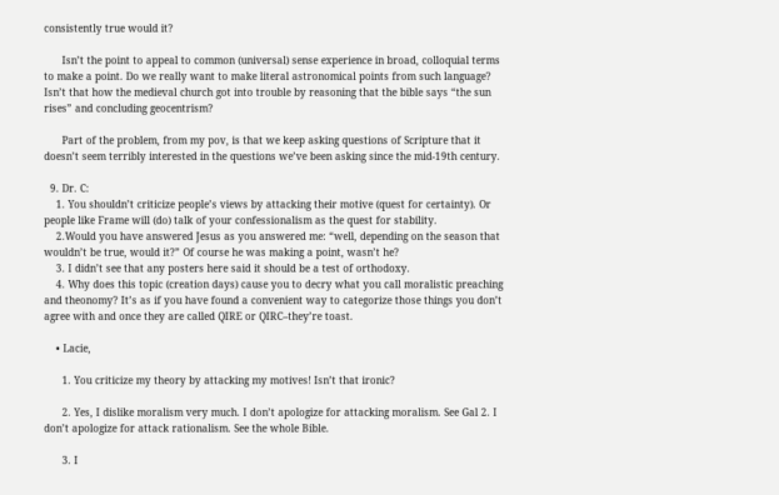consistently true would it?

      Isn’t the point to appeal to common (universal) sense experience in broad, colloquial terms to make a point. Do we really want to make literal astronomical points from such language? Isn’t that how the medieval church got into trouble by reasoning that the bible says “the sun rises” and concluding geocentrism?

      Part of the problem, from my pov, is that we keep asking questions of Scripture that it doesn’t seem terribly interested in the questions we’ve been asking since the mid-19th century.

  9. Dr. C:
    1. You shouldn’t criticize people’s views by attacking their motive (quest for certainty). Or people like Frame will (do) talk of your confessionalism as the quest for stability.
    2.Would you have answered Jesus as you answered me: “well, depending on the season that wouldn’t be true, would it?” Of course he was making a point, wasn’t he?
    3. I didn’t see that any posters here said it should be a test of orthodoxy.
    4. Why does this topic (creation days) cause you to decry what you call moralistic preaching and theonomy? It’s as if you have found a convenient way to categorize those things you don’t agree with and once they are called QIRE or QIRC–they’re toast.

    • Lacie,

      1. You criticize my theory by attacking my motives! Isn’t that ironic?

      2. Yes, I dislike moralism very much. I don’t apologize for attacking moralism. See Gal 2. I don’t apologize for attack rationalism. See the whole Bible.

      3. I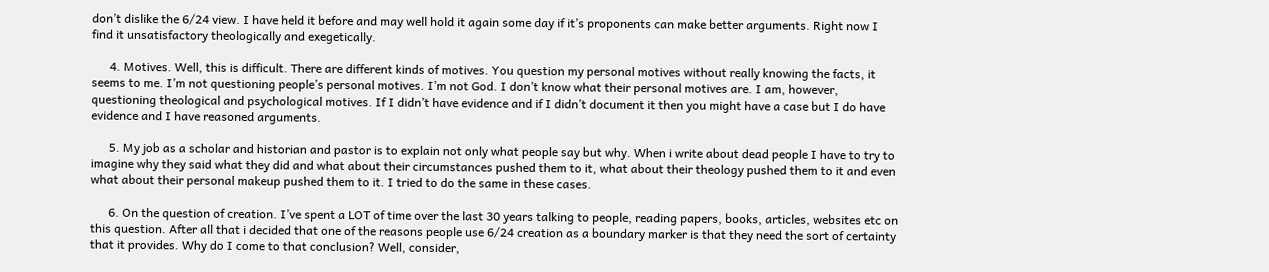don’t dislike the 6/24 view. I have held it before and may well hold it again some day if it’s proponents can make better arguments. Right now I find it unsatisfactory theologically and exegetically.

      4. Motives. Well, this is difficult. There are different kinds of motives. You question my personal motives without really knowing the facts, it seems to me. I’m not questioning people’s personal motives. I’m not God. I don’t know what their personal motives are. I am, however, questioning theological and psychological motives. If I didn’t have evidence and if I didn’t document it then you might have a case but I do have evidence and I have reasoned arguments.

      5. My job as a scholar and historian and pastor is to explain not only what people say but why. When i write about dead people I have to try to imagine why they said what they did and what about their circumstances pushed them to it, what about their theology pushed them to it and even what about their personal makeup pushed them to it. I tried to do the same in these cases.

      6. On the question of creation. I’ve spent a LOT of time over the last 30 years talking to people, reading papers, books, articles, websites etc on this question. After all that i decided that one of the reasons people use 6/24 creation as a boundary marker is that they need the sort of certainty that it provides. Why do I come to that conclusion? Well, consider,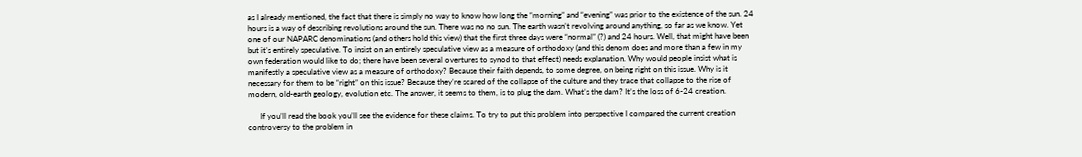as I already mentioned, the fact that there is simply no way to know how long the “morning” and “evening” was prior to the existence of the sun. 24 hours is a way of describing revolutions around the sun. There was no no sun. The earth wasn’t revolving around anything, so far as we know. Yet one of our NAPARC denominations (and others hold this view) that the first three days were “normal” (?) and 24 hours. Well, that might have been but it’s entirely speculative. To insist on an entirely speculative view as a measure of orthodoxy (and this denom does and more than a few in my own federation would like to do; there have been several overtures to synod to that effect) needs explanation. Why would people insist what is manifestly a speculative view as a measure of orthodoxy? Because their faith depends, to some degree, on being right on this issue. Why is it necessary for them to be “right” on this issue? Because they’re scared of the collapse of the culture and they trace that collapse to the rise of modern, old-earth geology, evolution etc. The answer, it seems to them, is to plug the dam. What’s the dam? It’s the loss of 6-24 creation.

      If you’ll read the book you’ll see the evidence for these claims. To try to put this problem into perspective I compared the current creation controversy to the problem in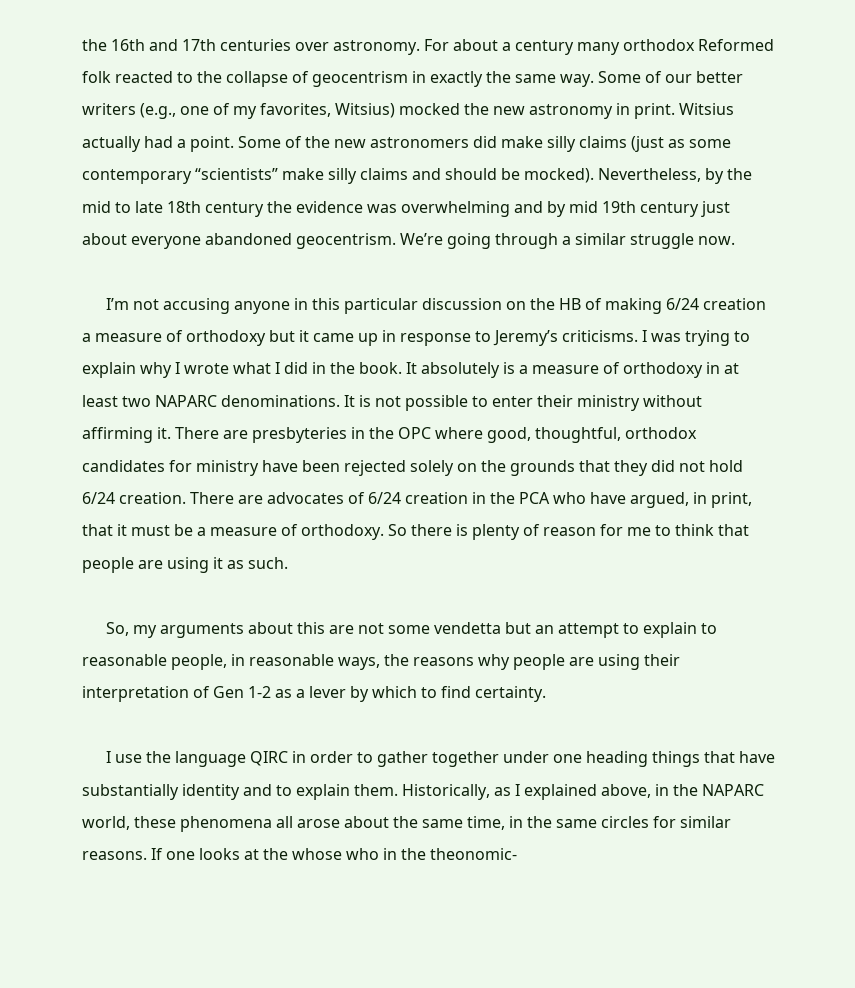the 16th and 17th centuries over astronomy. For about a century many orthodox Reformed folk reacted to the collapse of geocentrism in exactly the same way. Some of our better writers (e.g., one of my favorites, Witsius) mocked the new astronomy in print. Witsius actually had a point. Some of the new astronomers did make silly claims (just as some contemporary “scientists” make silly claims and should be mocked). Nevertheless, by the mid to late 18th century the evidence was overwhelming and by mid 19th century just about everyone abandoned geocentrism. We’re going through a similar struggle now.

      I’m not accusing anyone in this particular discussion on the HB of making 6/24 creation a measure of orthodoxy but it came up in response to Jeremy’s criticisms. I was trying to explain why I wrote what I did in the book. It absolutely is a measure of orthodoxy in at least two NAPARC denominations. It is not possible to enter their ministry without affirming it. There are presbyteries in the OPC where good, thoughtful, orthodox candidates for ministry have been rejected solely on the grounds that they did not hold 6/24 creation. There are advocates of 6/24 creation in the PCA who have argued, in print, that it must be a measure of orthodoxy. So there is plenty of reason for me to think that people are using it as such.

      So, my arguments about this are not some vendetta but an attempt to explain to reasonable people, in reasonable ways, the reasons why people are using their interpretation of Gen 1-2 as a lever by which to find certainty.

      I use the language QIRC in order to gather together under one heading things that have substantially identity and to explain them. Historically, as I explained above, in the NAPARC world, these phenomena all arose about the same time, in the same circles for similar reasons. If one looks at the whose who in the theonomic-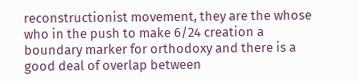reconstructionist movement, they are the whose who in the push to make 6/24 creation a boundary marker for orthodoxy and there is a good deal of overlap between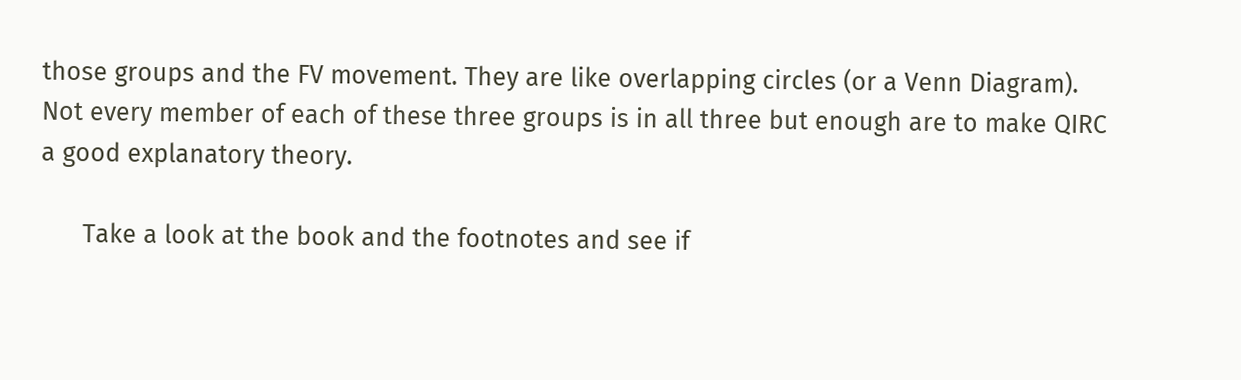those groups and the FV movement. They are like overlapping circles (or a Venn Diagram). Not every member of each of these three groups is in all three but enough are to make QIRC a good explanatory theory.

      Take a look at the book and the footnotes and see if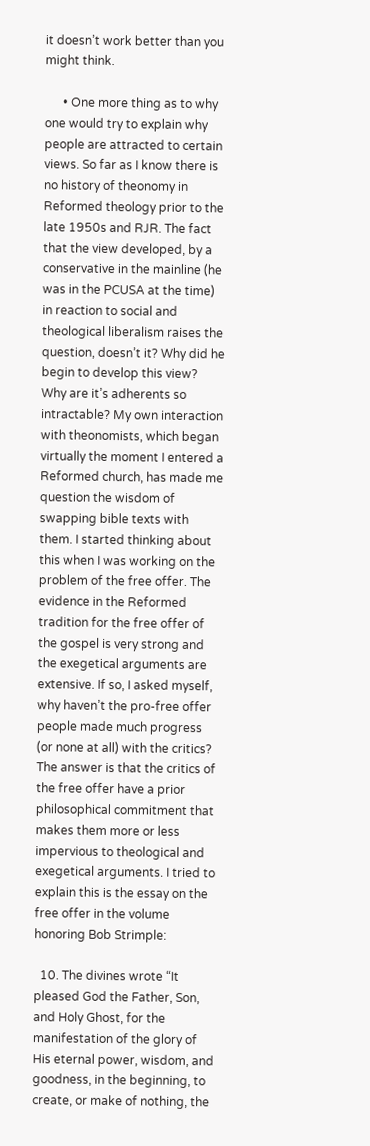it doesn’t work better than you might think.

      • One more thing as to why one would try to explain why people are attracted to certain views. So far as I know there is no history of theonomy in Reformed theology prior to the late 1950s and RJR. The fact that the view developed, by a conservative in the mainline (he was in the PCUSA at the time) in reaction to social and theological liberalism raises the question, doesn’t it? Why did he begin to develop this view? Why are it’s adherents so intractable? My own interaction with theonomists, which began virtually the moment I entered a Reformed church, has made me question the wisdom of swapping bible texts with them. I started thinking about this when I was working on the problem of the free offer. The evidence in the Reformed tradition for the free offer of the gospel is very strong and the exegetical arguments are extensive. If so, I asked myself, why haven’t the pro-free offer people made much progress (or none at all) with the critics? The answer is that the critics of the free offer have a prior philosophical commitment that makes them more or less impervious to theological and exegetical arguments. I tried to explain this is the essay on the free offer in the volume honoring Bob Strimple:

  10. The divines wrote “It pleased God the Father, Son, and Holy Ghost, for the manifestation of the glory of His eternal power, wisdom, and goodness, in the beginning, to create, or make of nothing, the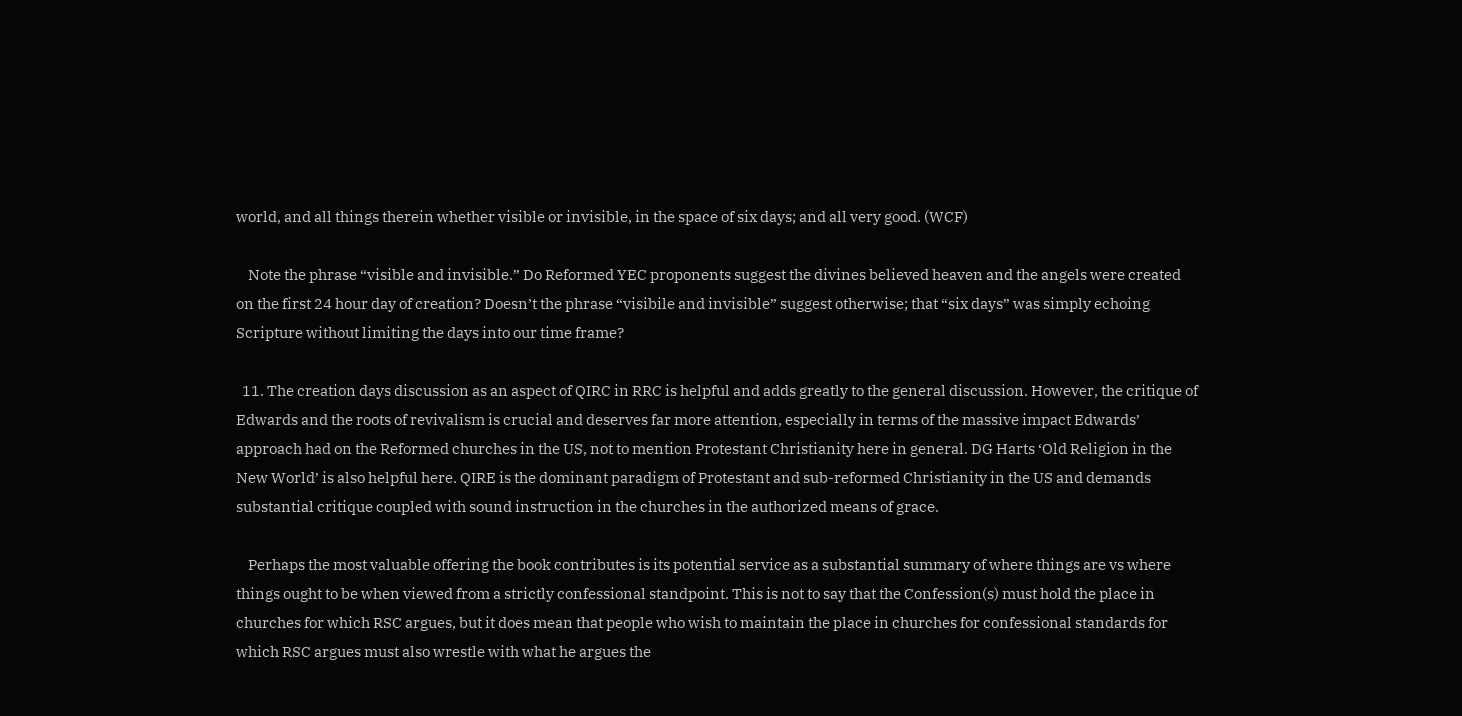world, and all things therein whether visible or invisible, in the space of six days; and all very good. (WCF)

    Note the phrase “visible and invisible.” Do Reformed YEC proponents suggest the divines believed heaven and the angels were created on the first 24 hour day of creation? Doesn’t the phrase “visibile and invisible” suggest otherwise; that “six days” was simply echoing Scripture without limiting the days into our time frame?

  11. The creation days discussion as an aspect of QIRC in RRC is helpful and adds greatly to the general discussion. However, the critique of Edwards and the roots of revivalism is crucial and deserves far more attention, especially in terms of the massive impact Edwards’ approach had on the Reformed churches in the US, not to mention Protestant Christianity here in general. DG Harts ‘Old Religion in the New World’ is also helpful here. QIRE is the dominant paradigm of Protestant and sub-reformed Christianity in the US and demands substantial critique coupled with sound instruction in the churches in the authorized means of grace.

    Perhaps the most valuable offering the book contributes is its potential service as a substantial summary of where things are vs where things ought to be when viewed from a strictly confessional standpoint. This is not to say that the Confession(s) must hold the place in churches for which RSC argues, but it does mean that people who wish to maintain the place in churches for confessional standards for which RSC argues must also wrestle with what he argues the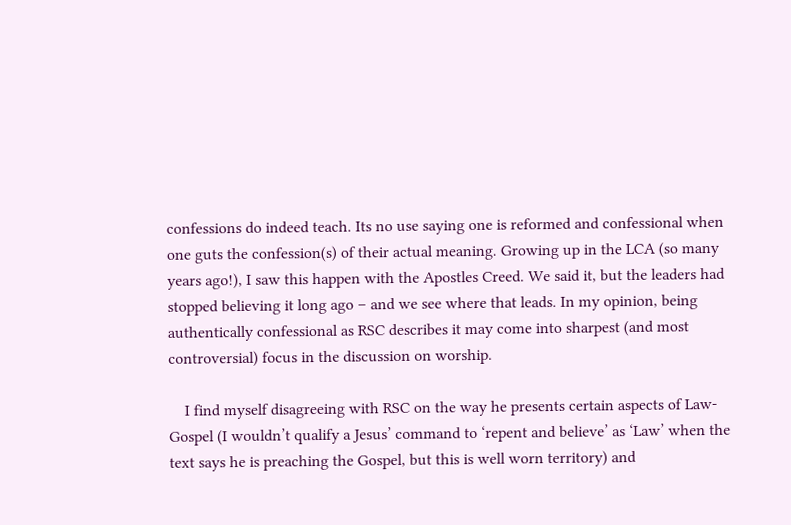confessions do indeed teach. Its no use saying one is reformed and confessional when one guts the confession(s) of their actual meaning. Growing up in the LCA (so many years ago!), I saw this happen with the Apostles Creed. We said it, but the leaders had stopped believing it long ago – and we see where that leads. In my opinion, being authentically confessional as RSC describes it may come into sharpest (and most controversial) focus in the discussion on worship.

    I find myself disagreeing with RSC on the way he presents certain aspects of Law-Gospel (I wouldn’t qualify a Jesus’ command to ‘repent and believe’ as ‘Law’ when the text says he is preaching the Gospel, but this is well worn territory) and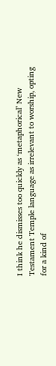I think he dismisses too quickly as ‘metaphorical’ New Testament Temple language as irrelevant to worship, opting for a kind of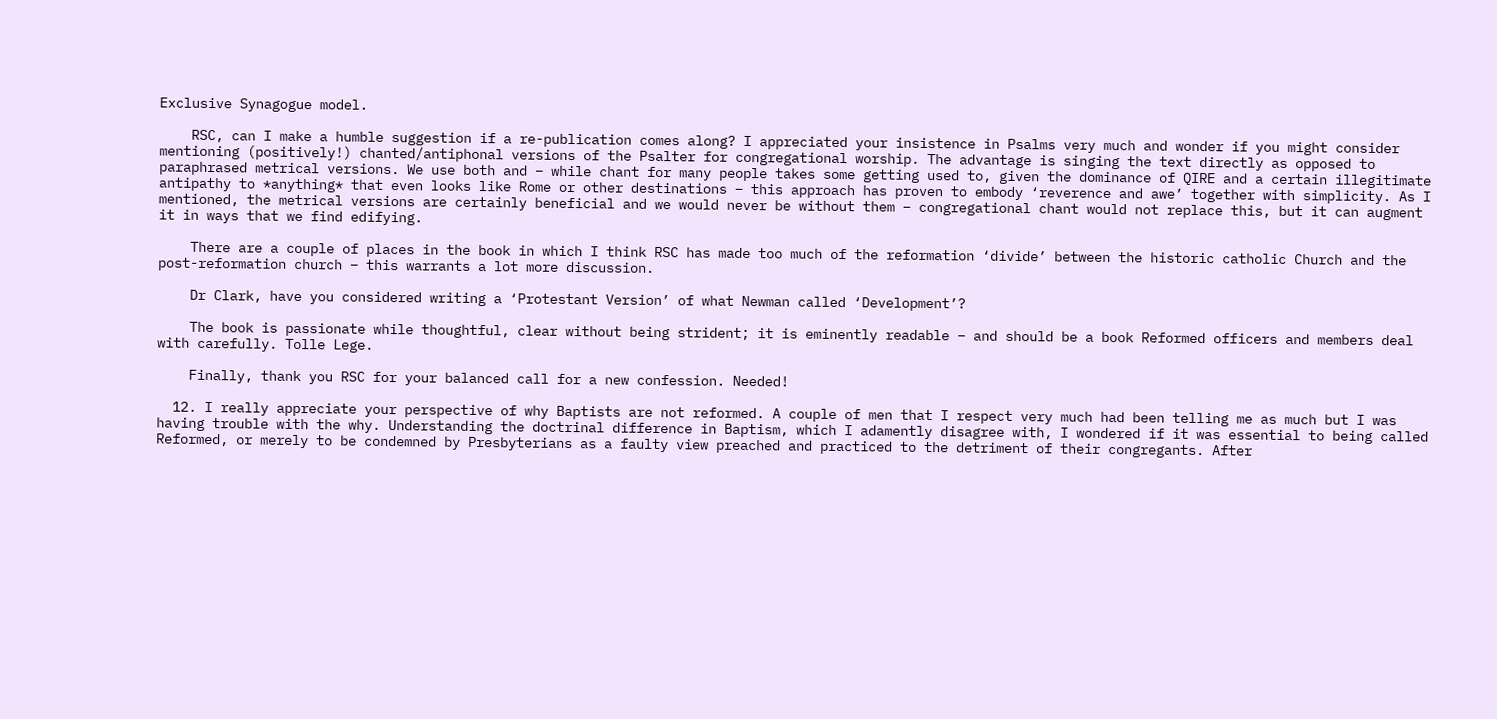Exclusive Synagogue model.

    RSC, can I make a humble suggestion if a re-publication comes along? I appreciated your insistence in Psalms very much and wonder if you might consider mentioning (positively!) chanted/antiphonal versions of the Psalter for congregational worship. The advantage is singing the text directly as opposed to paraphrased metrical versions. We use both and – while chant for many people takes some getting used to, given the dominance of QIRE and a certain illegitimate antipathy to *anything* that even looks like Rome or other destinations – this approach has proven to embody ‘reverence and awe’ together with simplicity. As I mentioned, the metrical versions are certainly beneficial and we would never be without them – congregational chant would not replace this, but it can augment it in ways that we find edifying.

    There are a couple of places in the book in which I think RSC has made too much of the reformation ‘divide’ between the historic catholic Church and the post-reformation church – this warrants a lot more discussion.

    Dr Clark, have you considered writing a ‘Protestant Version’ of what Newman called ‘Development’?

    The book is passionate while thoughtful, clear without being strident; it is eminently readable – and should be a book Reformed officers and members deal with carefully. Tolle Lege.

    Finally, thank you RSC for your balanced call for a new confession. Needed!

  12. I really appreciate your perspective of why Baptists are not reformed. A couple of men that I respect very much had been telling me as much but I was having trouble with the why. Understanding the doctrinal difference in Baptism, which I adamently disagree with, I wondered if it was essential to being called Reformed, or merely to be condemned by Presbyterians as a faulty view preached and practiced to the detriment of their congregants. After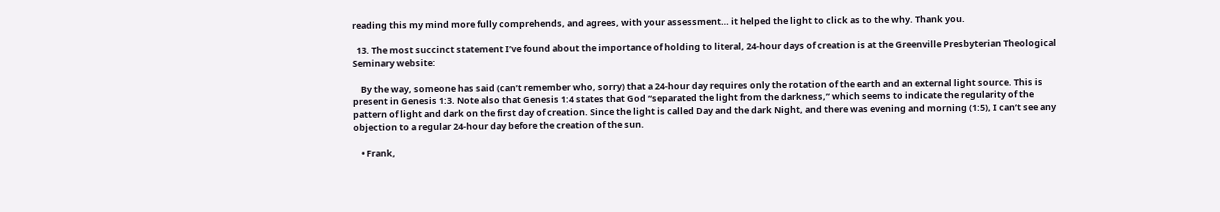reading this my mind more fully comprehends, and agrees, with your assessment… it helped the light to click as to the why. Thank you.

  13. The most succinct statement I’ve found about the importance of holding to literal, 24-hour days of creation is at the Greenville Presbyterian Theological Seminary website:

    By the way, someone has said (can’t remember who, sorry) that a 24-hour day requires only the rotation of the earth and an external light source. This is present in Genesis 1:3. Note also that Genesis 1:4 states that God “separated the light from the darkness,” which seems to indicate the regularity of the pattern of light and dark on the first day of creation. Since the light is called Day and the dark Night, and there was evening and morning (1:5), I can’t see any objection to a regular 24-hour day before the creation of the sun.

    • Frank,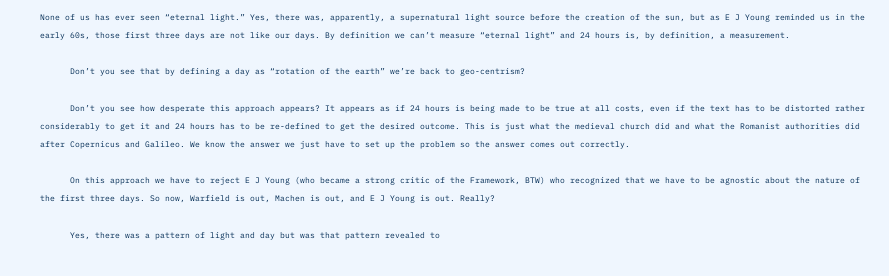None of us has ever seen “eternal light.” Yes, there was, apparently, a supernatural light source before the creation of the sun, but as E J Young reminded us in the early 60s, those first three days are not like our days. By definition we can’t measure “eternal light” and 24 hours is, by definition, a measurement.

      Don’t you see that by defining a day as “rotation of the earth” we’re back to geo-centrism?

      Don’t you see how desperate this approach appears? It appears as if 24 hours is being made to be true at all costs, even if the text has to be distorted rather considerably to get it and 24 hours has to be re-defined to get the desired outcome. This is just what the medieval church did and what the Romanist authorities did after Copernicus and Galileo. We know the answer we just have to set up the problem so the answer comes out correctly.

      On this approach we have to reject E J Young (who became a strong critic of the Framework, BTW) who recognized that we have to be agnostic about the nature of the first three days. So now, Warfield is out, Machen is out, and E J Young is out. Really?

      Yes, there was a pattern of light and day but was that pattern revealed to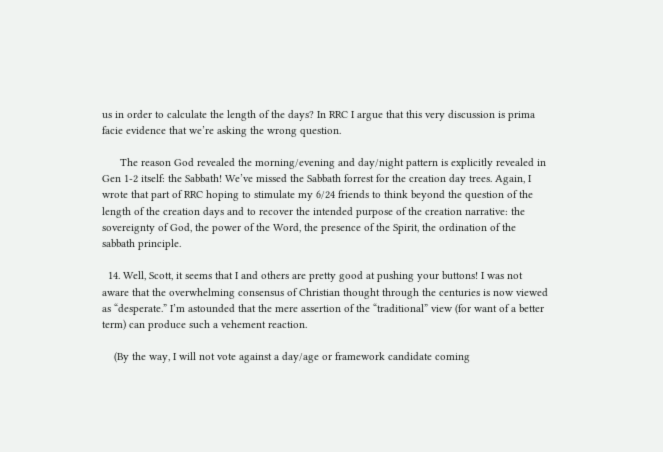us in order to calculate the length of the days? In RRC I argue that this very discussion is prima facie evidence that we’re asking the wrong question.

      The reason God revealed the morning/evening and day/night pattern is explicitly revealed in Gen 1-2 itself: the Sabbath! We’ve missed the Sabbath forrest for the creation day trees. Again, I wrote that part of RRC hoping to stimulate my 6/24 friends to think beyond the question of the length of the creation days and to recover the intended purpose of the creation narrative: the sovereignty of God, the power of the Word, the presence of the Spirit, the ordination of the sabbath principle.

  14. Well, Scott, it seems that I and others are pretty good at pushing your buttons! I was not aware that the overwhelming consensus of Christian thought through the centuries is now viewed as “desperate.” I’m astounded that the mere assertion of the “traditional” view (for want of a better term) can produce such a vehement reaction.

    (By the way, I will not vote against a day/age or framework candidate coming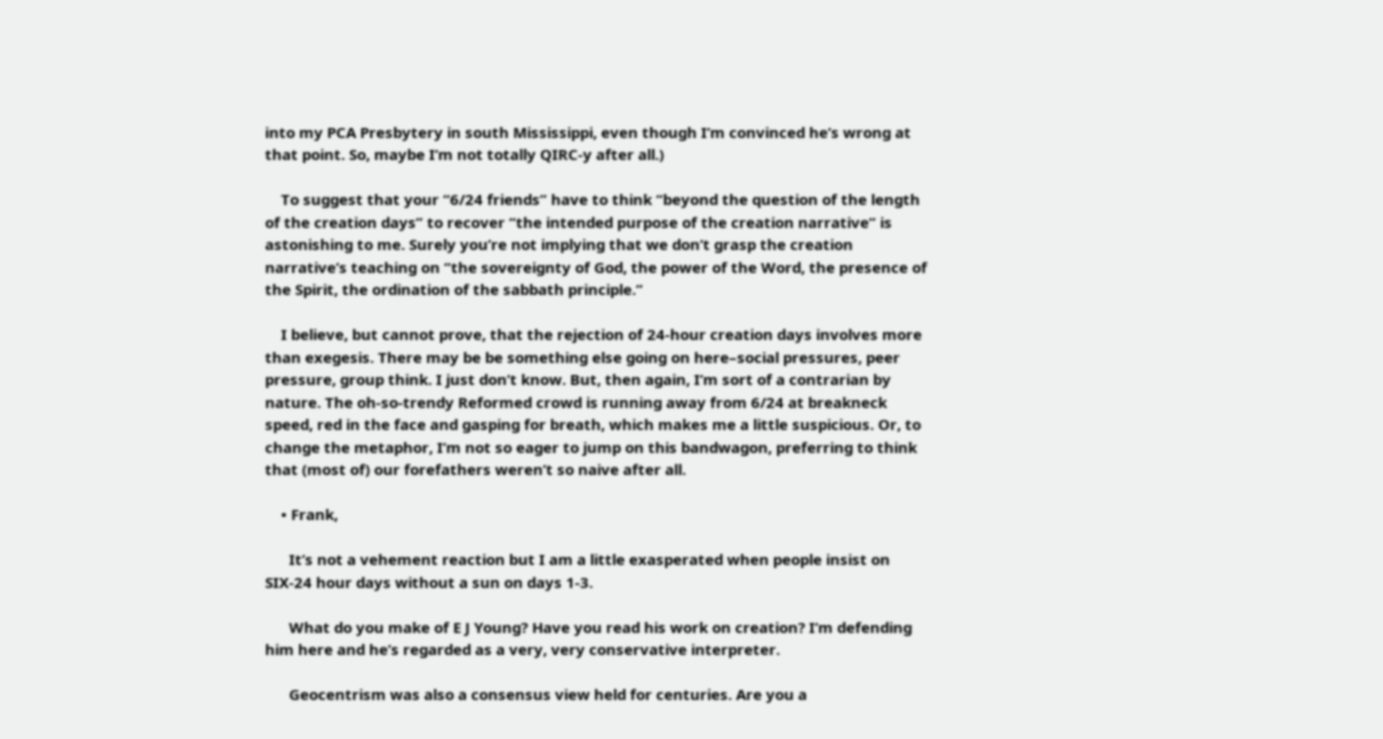into my PCA Presbytery in south Mississippi, even though I’m convinced he’s wrong at that point. So, maybe I’m not totally QIRC-y after all.)

    To suggest that your “6/24 friends” have to think “beyond the question of the length of the creation days” to recover “the intended purpose of the creation narrative” is astonishing to me. Surely you’re not implying that we don’t grasp the creation narrative’s teaching on “the sovereignty of God, the power of the Word, the presence of the Spirit, the ordination of the sabbath principle.”

    I believe, but cannot prove, that the rejection of 24-hour creation days involves more than exegesis. There may be be something else going on here–social pressures, peer pressure, group think. I just don’t know. But, then again, I’m sort of a contrarian by nature. The oh-so-trendy Reformed crowd is running away from 6/24 at breakneck speed, red in the face and gasping for breath, which makes me a little suspicious. Or, to change the metaphor, I’m not so eager to jump on this bandwagon, preferring to think that (most of) our forefathers weren’t so naive after all.

    • Frank,

      It’s not a vehement reaction but I am a little exasperated when people insist on SIX-24 hour days without a sun on days 1-3.

      What do you make of E J Young? Have you read his work on creation? I’m defending him here and he’s regarded as a very, very conservative interpreter.

      Geocentrism was also a consensus view held for centuries. Are you a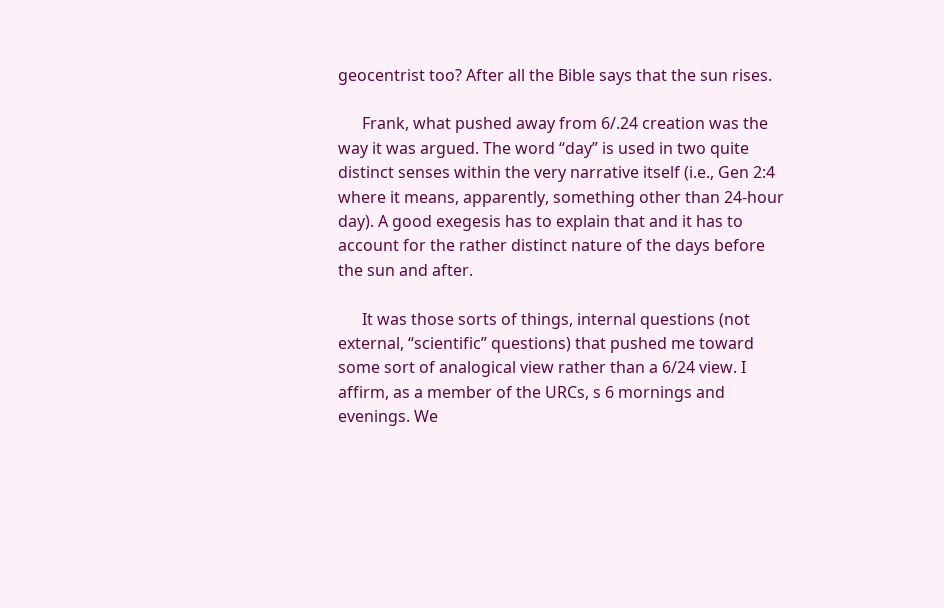geocentrist too? After all the Bible says that the sun rises.

      Frank, what pushed away from 6/.24 creation was the way it was argued. The word “day” is used in two quite distinct senses within the very narrative itself (i.e., Gen 2:4 where it means, apparently, something other than 24-hour day). A good exegesis has to explain that and it has to account for the rather distinct nature of the days before the sun and after.

      It was those sorts of things, internal questions (not external, “scientific” questions) that pushed me toward some sort of analogical view rather than a 6/24 view. I affirm, as a member of the URCs, s 6 mornings and evenings. We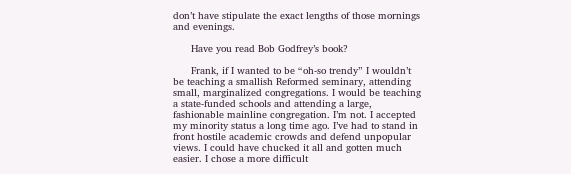don’t have stipulate the exact lengths of those mornings and evenings.

      Have you read Bob Godfrey’s book?

      Frank, if I wanted to be “oh-so trendy” I wouldn’t be teaching a smallish Reformed seminary, attending small, marginalized congregations. I would be teaching a state-funded schools and attending a large, fashionable mainline congregation. I’m not. I accepted my minority status a long time ago. I’ve had to stand in front hostile academic crowds and defend unpopular views. I could have chucked it all and gotten much easier. I chose a more difficult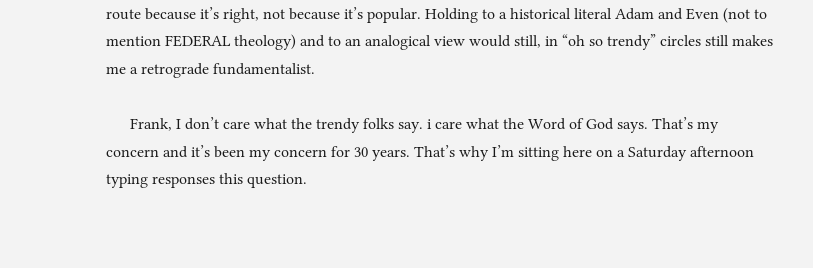route because it’s right, not because it’s popular. Holding to a historical literal Adam and Even (not to mention FEDERAL theology) and to an analogical view would still, in “oh so trendy” circles still makes me a retrograde fundamentalist.

      Frank, I don’t care what the trendy folks say. i care what the Word of God says. That’s my concern and it’s been my concern for 30 years. That’s why I’m sitting here on a Saturday afternoon typing responses this question.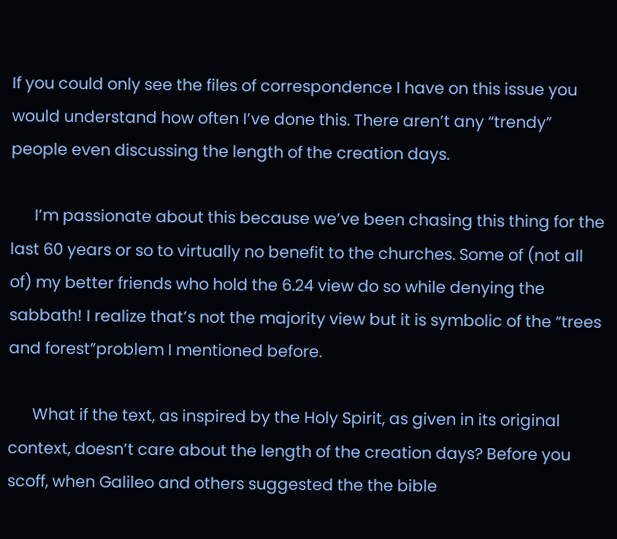If you could only see the files of correspondence I have on this issue you would understand how often I’ve done this. There aren’t any “trendy” people even discussing the length of the creation days.

      I’m passionate about this because we’ve been chasing this thing for the last 60 years or so to virtually no benefit to the churches. Some of (not all of) my better friends who hold the 6.24 view do so while denying the sabbath! I realize that’s not the majority view but it is symbolic of the “trees and forest”problem I mentioned before.

      What if the text, as inspired by the Holy Spirit, as given in its original context, doesn’t care about the length of the creation days? Before you scoff, when Galileo and others suggested the the bible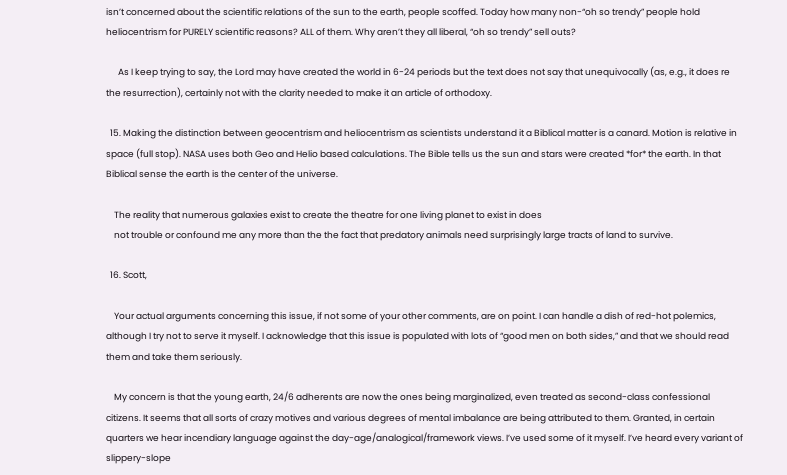isn’t concerned about the scientific relations of the sun to the earth, people scoffed. Today how many non-“oh so trendy” people hold heliocentrism for PURELY scientific reasons? ALL of them. Why aren’t they all liberal, “oh so trendy” sell outs?

      As I keep trying to say, the Lord may have created the world in 6-24 periods but the text does not say that unequivocally (as, e.g., it does re the resurrection), certainly not with the clarity needed to make it an article of orthodoxy.

  15. Making the distinction between geocentrism and heliocentrism as scientists understand it a Biblical matter is a canard. Motion is relative in space (full stop). NASA uses both Geo and Helio based calculations. The Bible tells us the sun and stars were created *for* the earth. In that Biblical sense the earth is the center of the universe.

    The reality that numerous galaxies exist to create the theatre for one living planet to exist in does
    not trouble or confound me any more than the the fact that predatory animals need surprisingly large tracts of land to survive.

  16. Scott,

    Your actual arguments concerning this issue, if not some of your other comments, are on point. I can handle a dish of red-hot polemics, although I try not to serve it myself. I acknowledge that this issue is populated with lots of “good men on both sides,” and that we should read them and take them seriously.

    My concern is that the young earth, 24/6 adherents are now the ones being marginalized, even treated as second-class confessional citizens. It seems that all sorts of crazy motives and various degrees of mental imbalance are being attributed to them. Granted, in certain quarters we hear incendiary language against the day-age/analogical/framework views. I’ve used some of it myself. I’ve heard every variant of slippery-slope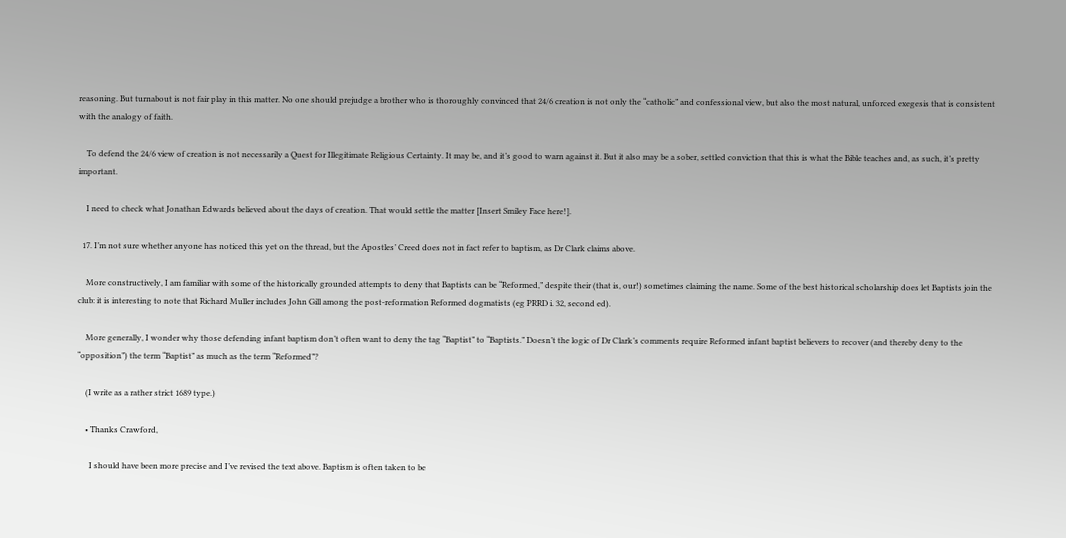reasoning. But turnabout is not fair play in this matter. No one should prejudge a brother who is thoroughly convinced that 24/6 creation is not only the “catholic” and confessional view, but also the most natural, unforced exegesis that is consistent with the analogy of faith.

    To defend the 24/6 view of creation is not necessarily a Quest for Illegitimate Religious Certainty. It may be, and it’s good to warn against it. But it also may be a sober, settled conviction that this is what the Bible teaches and, as such, it’s pretty important.

    I need to check what Jonathan Edwards believed about the days of creation. That would settle the matter [Insert Smiley Face here!].

  17. I’m not sure whether anyone has noticed this yet on the thread, but the Apostles’ Creed does not in fact refer to baptism, as Dr Clark claims above.

    More constructively, I am familiar with some of the historically grounded attempts to deny that Baptists can be “Reformed,” despite their (that is, our!) sometimes claiming the name. Some of the best historical scholarship does let Baptists join the club: it is interesting to note that Richard Muller includes John Gill among the post-reformation Reformed dogmatists (eg PRRD i. 32, second ed).

    More generally, I wonder why those defending infant baptism don’t often want to deny the tag “Baptist” to “Baptists.” Doesn’t the logic of Dr Clark’s comments require Reformed infant baptist believers to recover (and thereby deny to the “opposition”) the term “Baptist” as much as the term “Reformed”?

    (I write as a rather strict 1689 type.)

    • Thanks Crawford,

      I should have been more precise and I’ve revised the text above. Baptism is often taken to be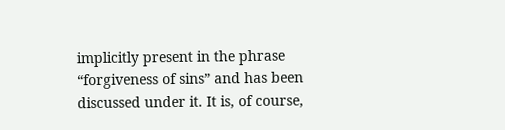implicitly present in the phrase “forgiveness of sins” and has been discussed under it. It is, of course,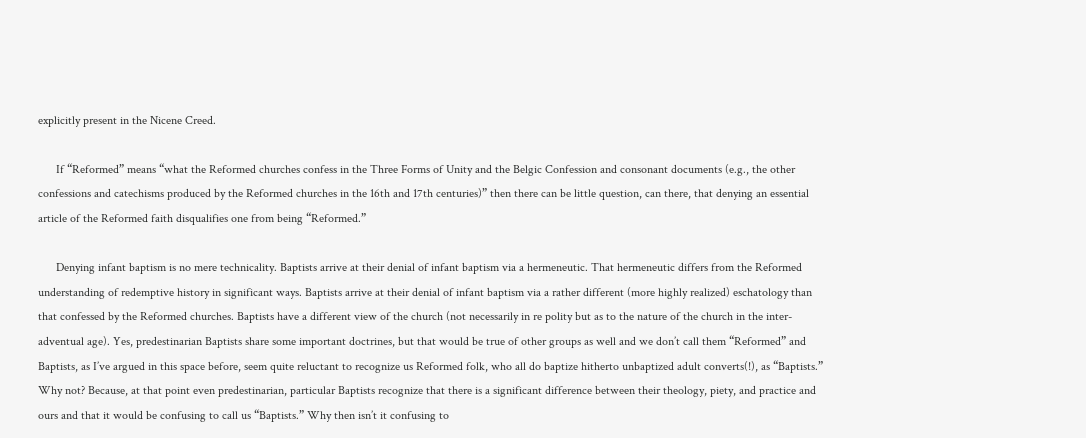explicitly present in the Nicene Creed.

      If “Reformed” means “what the Reformed churches confess in the Three Forms of Unity and the Belgic Confession and consonant documents (e.g., the other confessions and catechisms produced by the Reformed churches in the 16th and 17th centuries)” then there can be little question, can there, that denying an essential article of the Reformed faith disqualifies one from being “Reformed.”

      Denying infant baptism is no mere technicality. Baptists arrive at their denial of infant baptism via a hermeneutic. That hermeneutic differs from the Reformed understanding of redemptive history in significant ways. Baptists arrive at their denial of infant baptism via a rather different (more highly realized) eschatology than that confessed by the Reformed churches. Baptists have a different view of the church (not necessarily in re polity but as to the nature of the church in the inter-adventual age). Yes, predestinarian Baptists share some important doctrines, but that would be true of other groups as well and we don’t call them “Reformed” and Baptists, as I’ve argued in this space before, seem quite reluctant to recognize us Reformed folk, who all do baptize hitherto unbaptized adult converts(!), as “Baptists.” Why not? Because, at that point even predestinarian, particular Baptists recognize that there is a significant difference between their theology, piety, and practice and ours and that it would be confusing to call us “Baptists.” Why then isn’t it confusing to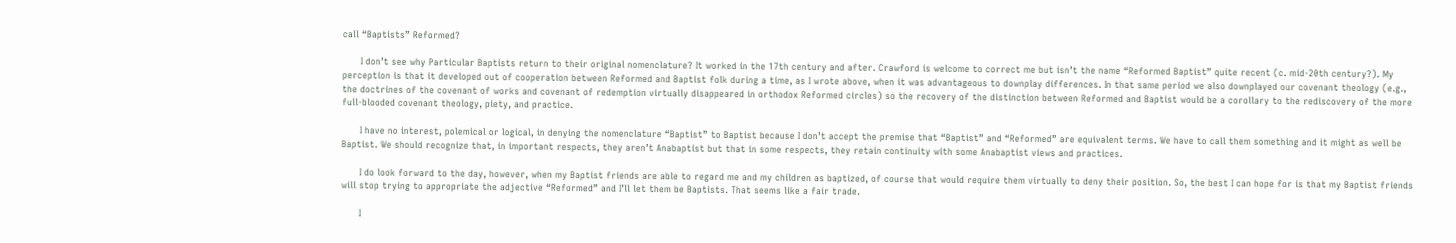call “Baptists” Reformed?

      I don’t see why Particular Baptists return to their original nomenclature? It worked in the 17th century and after. Crawford is welcome to correct me but isn’t the name “Reformed Baptist” quite recent (c. mid-20th century?). My perception is that it developed out of cooperation between Reformed and Baptist folk during a time, as I wrote above, when it was advantageous to downplay differences. In that same period we also downplayed our covenant theology (e.g., the doctrines of the covenant of works and covenant of redemption virtually disappeared in orthodox Reformed circles) so the recovery of the distinction between Reformed and Baptist would be a corollary to the rediscovery of the more full-blooded covenant theology, piety, and practice.

      I have no interest, polemical or logical, in denying the nomenclature “Baptist” to Baptist because I don’t accept the premise that “Baptist” and “Reformed” are equivalent terms. We have to call them something and it might as well be Baptist. We should recognize that, in important respects, they aren’t Anabaptist but that in some respects, they retain continuity with some Anabaptist views and practices.

      I do look forward to the day, however, when my Baptist friends are able to regard me and my children as baptized, of course that would require them virtually to deny their position. So, the best I can hope for is that my Baptist friends will stop trying to appropriate the adjective “Reformed” and I’ll let them be Baptists. That seems like a fair trade.

      I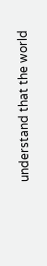understand that the world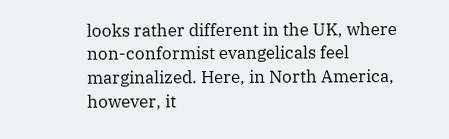looks rather different in the UK, where non-conformist evangelicals feel marginalized. Here, in North America, however, it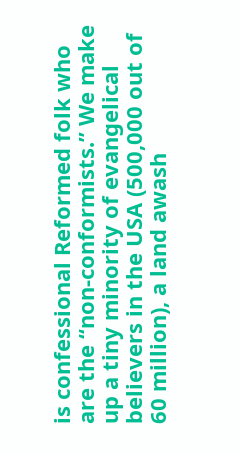is confessional Reformed folk who are the “non-conformists.” We make up a tiny minority of evangelical believers in the USA (500,000 out of 60 million), a land awash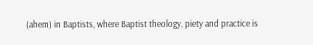(ahem) in Baptists, where Baptist theology, piety and practice is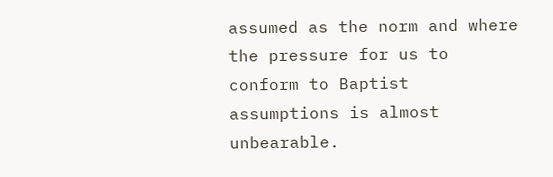assumed as the norm and where the pressure for us to conform to Baptist assumptions is almost unbearable.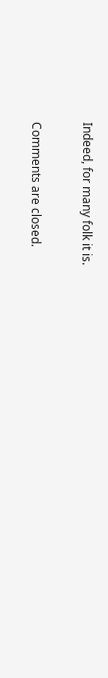Indeed, for many folk it is.

Comments are closed.